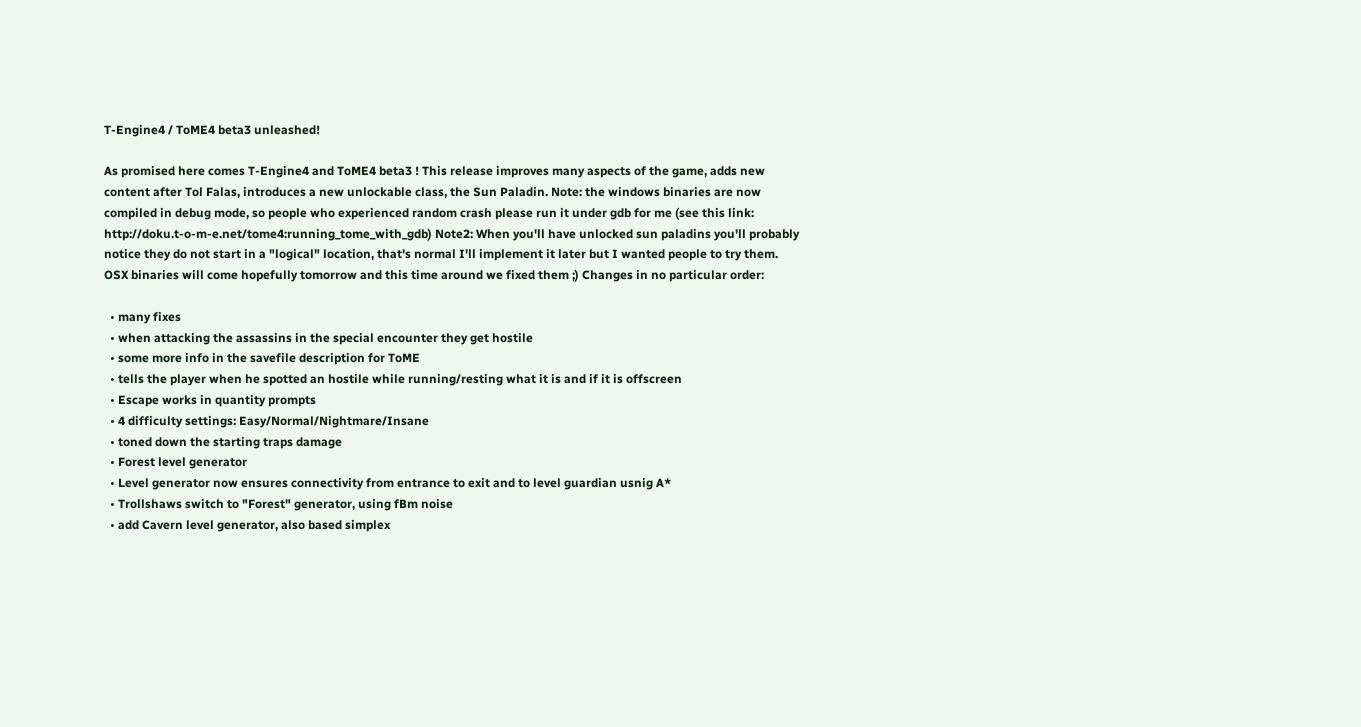T-Engine4 / ToME4 beta3 unleashed!

As promised here comes T-Engine4 and ToME4 beta3 ! This release improves many aspects of the game, adds new content after Tol Falas, introduces a new unlockable class, the Sun Paladin. Note: the windows binaries are now compiled in debug mode, so people who experienced random crash please run it under gdb for me (see this link: http://doku.t-o-m-e.net/tome4:running_tome_with_gdb) Note2: When you'll have unlocked sun paladins you'll probably notice they do not start in a "logical" location, that's normal I'll implement it later but I wanted people to try them. OSX binaries will come hopefully tomorrow and this time around we fixed them ;) Changes in no particular order:

  • many fixes
  • when attacking the assassins in the special encounter they get hostile
  • some more info in the savefile description for ToME
  • tells the player when he spotted an hostile while running/resting what it is and if it is offscreen
  • Escape works in quantity prompts
  • 4 difficulty settings: Easy/Normal/Nightmare/Insane
  • toned down the starting traps damage
  • Forest level generator
  • Level generator now ensures connectivity from entrance to exit and to level guardian usnig A*
  • Trollshaws switch to "Forest" generator, using fBm noise
  • add Cavern level generator, also based simplex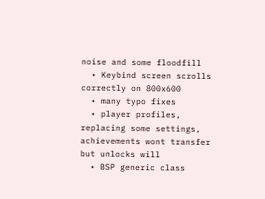noise and some floodfill
  • Keybind screen scrolls correctly on 800x600
  • many typo fixes
  • player profiles, replacing some settings, achievements wont transfer but unlocks will
  • BSP generic class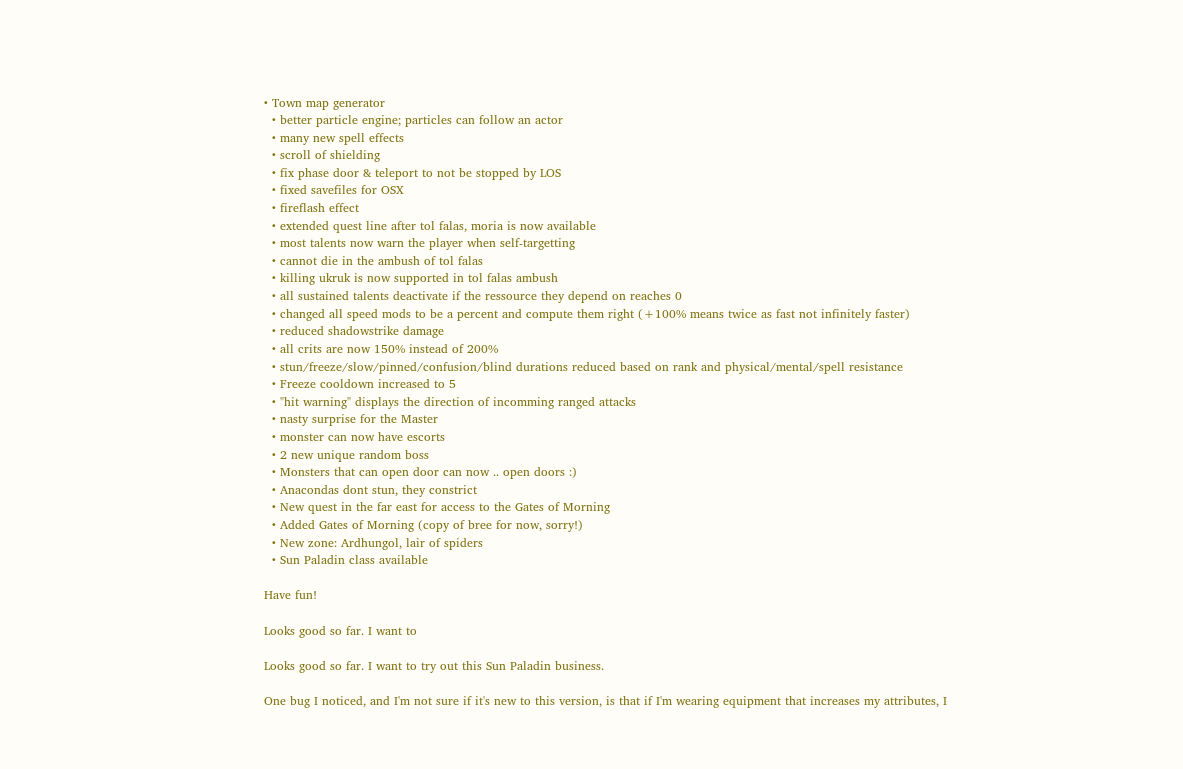• Town map generator
  • better particle engine; particles can follow an actor
  • many new spell effects
  • scroll of shielding
  • fix phase door & teleport to not be stopped by LOS
  • fixed savefiles for OSX
  • fireflash effect
  • extended quest line after tol falas, moria is now available
  • most talents now warn the player when self-targetting
  • cannot die in the ambush of tol falas
  • killing ukruk is now supported in tol falas ambush
  • all sustained talents deactivate if the ressource they depend on reaches 0
  • changed all speed mods to be a percent and compute them right (+100% means twice as fast not infinitely faster)
  • reduced shadowstrike damage
  • all crits are now 150% instead of 200%
  • stun/freeze/slow/pinned/confusion/blind durations reduced based on rank and physical/mental/spell resistance
  • Freeze cooldown increased to 5
  • "hit warning" displays the direction of incomming ranged attacks
  • nasty surprise for the Master
  • monster can now have escorts
  • 2 new unique random boss
  • Monsters that can open door can now .. open doors :)
  • Anacondas dont stun, they constrict
  • New quest in the far east for access to the Gates of Morning
  • Added Gates of Morning (copy of bree for now, sorry!)
  • New zone: Ardhungol, lair of spiders
  • Sun Paladin class available

Have fun!

Looks good so far. I want to

Looks good so far. I want to try out this Sun Paladin business.

One bug I noticed, and I'm not sure if it's new to this version, is that if I'm wearing equipment that increases my attributes, I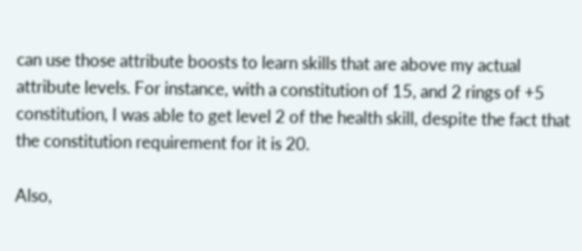can use those attribute boosts to learn skills that are above my actual attribute levels. For instance, with a constitution of 15, and 2 rings of +5 constitution, I was able to get level 2 of the health skill, despite the fact that the constitution requirement for it is 20.

Also,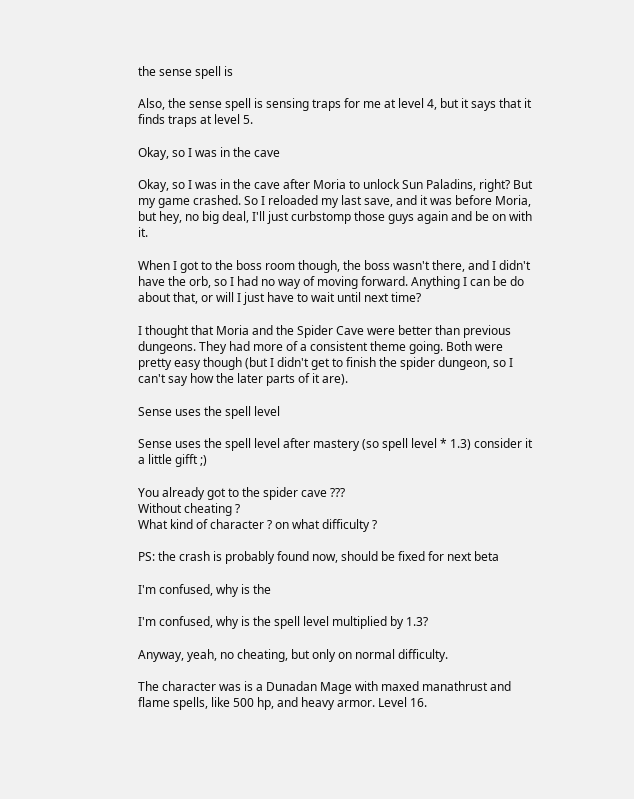the sense spell is

Also, the sense spell is sensing traps for me at level 4, but it says that it finds traps at level 5.

Okay, so I was in the cave

Okay, so I was in the cave after Moria to unlock Sun Paladins, right? But my game crashed. So I reloaded my last save, and it was before Moria, but hey, no big deal, I'll just curbstomp those guys again and be on with it.

When I got to the boss room though, the boss wasn't there, and I didn't have the orb, so I had no way of moving forward. Anything I can be do about that, or will I just have to wait until next time?

I thought that Moria and the Spider Cave were better than previous dungeons. They had more of a consistent theme going. Both were pretty easy though (but I didn't get to finish the spider dungeon, so I can't say how the later parts of it are).

Sense uses the spell level

Sense uses the spell level after mastery (so spell level * 1.3) consider it a little gifft ;)

You already got to the spider cave ???
Without cheating ?
What kind of character ? on what difficulty ?

PS: the crash is probably found now, should be fixed for next beta

I'm confused, why is the

I'm confused, why is the spell level multiplied by 1.3?

Anyway, yeah, no cheating, but only on normal difficulty.

The character was is a Dunadan Mage with maxed manathrust and flame spells, like 500 hp, and heavy armor. Level 16.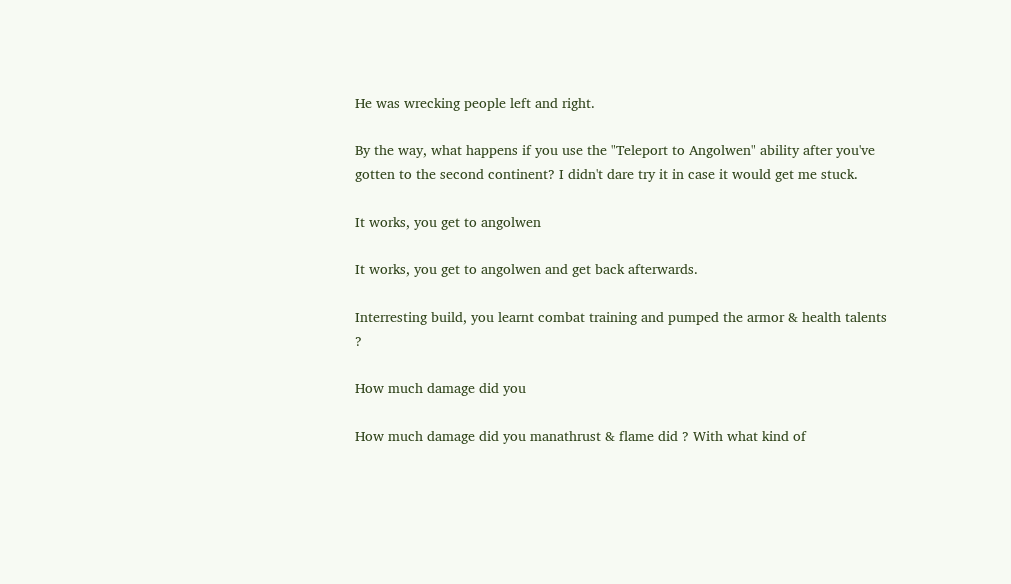He was wrecking people left and right.

By the way, what happens if you use the "Teleport to Angolwen" ability after you've gotten to the second continent? I didn't dare try it in case it would get me stuck.

It works, you get to angolwen

It works, you get to angolwen and get back afterwards.

Interresting build, you learnt combat training and pumped the armor & health talents ?

How much damage did you

How much damage did you manathrust & flame did ? With what kind of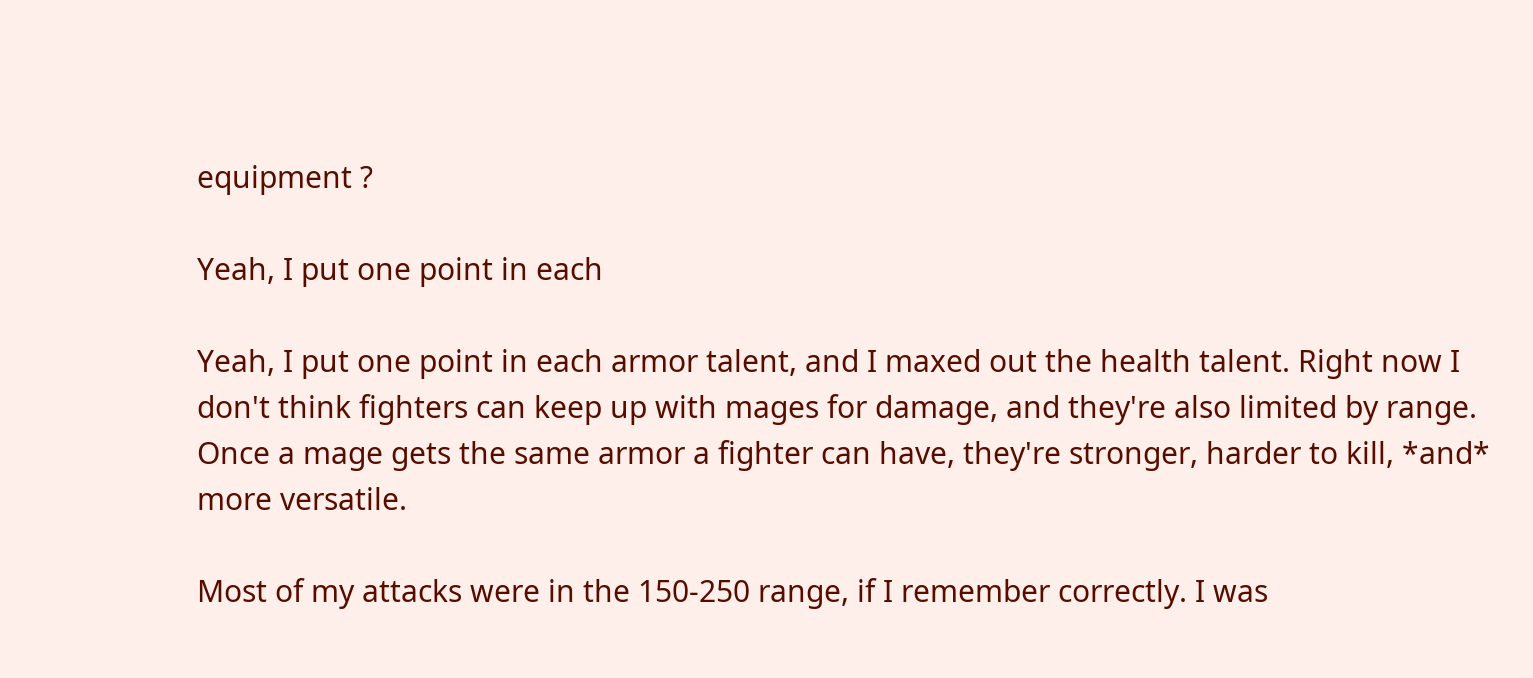equipment ?

Yeah, I put one point in each

Yeah, I put one point in each armor talent, and I maxed out the health talent. Right now I don't think fighters can keep up with mages for damage, and they're also limited by range. Once a mage gets the same armor a fighter can have, they're stronger, harder to kill, *and* more versatile.

Most of my attacks were in the 150-250 range, if I remember correctly. I was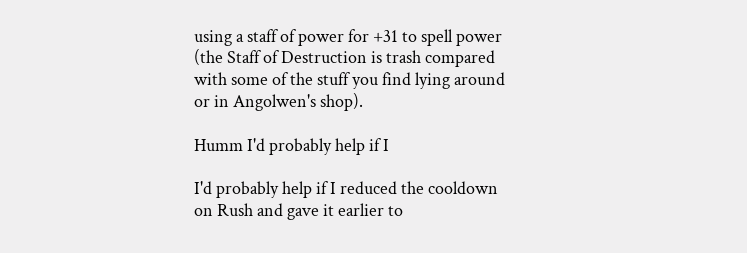using a staff of power for +31 to spell power (the Staff of Destruction is trash compared with some of the stuff you find lying around or in Angolwen's shop).

Humm I'd probably help if I

I'd probably help if I reduced the cooldown on Rush and gave it earlier to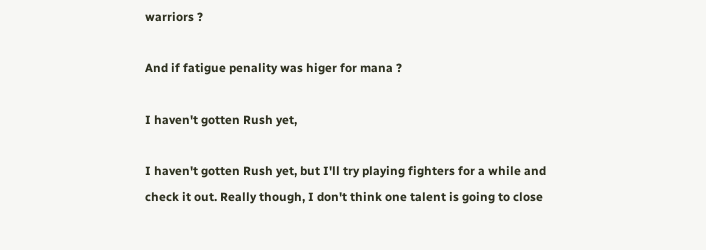warriors ?

And if fatigue penality was higer for mana ?

I haven't gotten Rush yet,

I haven't gotten Rush yet, but I'll try playing fighters for a while and check it out. Really though, I don't think one talent is going to close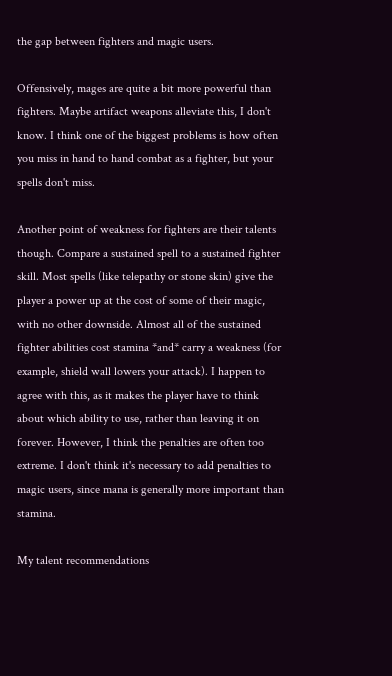the gap between fighters and magic users.

Offensively, mages are quite a bit more powerful than fighters. Maybe artifact weapons alleviate this, I don't know. I think one of the biggest problems is how often you miss in hand to hand combat as a fighter, but your spells don't miss.

Another point of weakness for fighters are their talents though. Compare a sustained spell to a sustained fighter skill. Most spells (like telepathy or stone skin) give the player a power up at the cost of some of their magic, with no other downside. Almost all of the sustained fighter abilities cost stamina *and* carry a weakness (for example, shield wall lowers your attack). I happen to agree with this, as it makes the player have to think about which ability to use, rather than leaving it on forever. However, I think the penalties are often too extreme. I don't think it's necessary to add penalties to magic users, since mana is generally more important than stamina.

My talent recommendations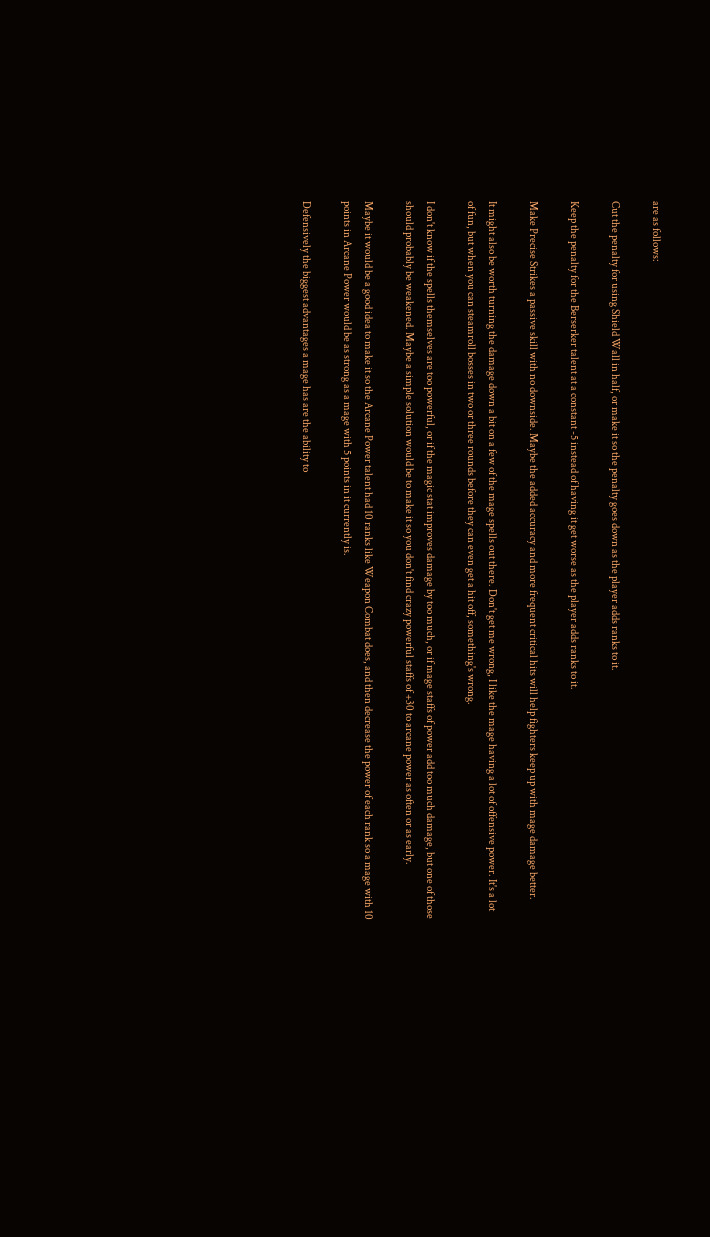are as follows:

Cut the penalty for using Shield Wall in half, or make it so the penalty goes down as the player adds ranks to it.

Keep the penalty for the Berserker talent at a constant -5 instead of having it get worse as the player adds ranks to it.

Make Precise Strikes a passive skill with no downside. Maybe the added accuracy and more frequent critical hits will help fighters keep up with mage damage better.

It might also be worth turning the damage down a bit on a few of the mage spells out there. Don't get me wrong, I like the mage having a lot of offensive power. It's a lot of fun, but when you can steamroll bosses in two or three rounds before they can even get a hit off, something's wrong.

I don't know if the spells themselves are too powerful, or if the magic stat improves damage by too much, or if mage staffs of power add too much damage, but one of those should probably be weakened. Maybe a simple solution would be to make it so you don't find crazy powerful staffs of +30 to arcane power as often or as early.

Maybe it would be a good idea to make it so the Arcane Power talent had 10 ranks like Weapon Combat does, and then decrease the power of each rank so a mage with 10 points in Arcane Power would be as strong as a mage with 5 points in it currently is.

Defensively the biggest advantages a mage has are the ability to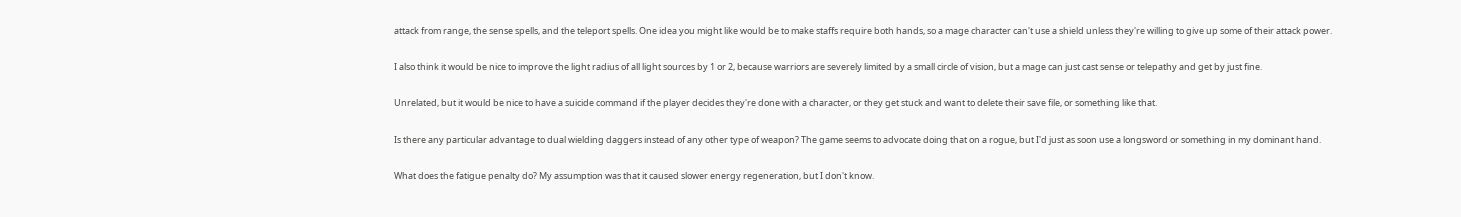attack from range, the sense spells, and the teleport spells. One idea you might like would be to make staffs require both hands, so a mage character can't use a shield unless they're willing to give up some of their attack power.

I also think it would be nice to improve the light radius of all light sources by 1 or 2, because warriors are severely limited by a small circle of vision, but a mage can just cast sense or telepathy and get by just fine.

Unrelated, but it would be nice to have a suicide command if the player decides they're done with a character, or they get stuck and want to delete their save file, or something like that.

Is there any particular advantage to dual wielding daggers instead of any other type of weapon? The game seems to advocate doing that on a rogue, but I'd just as soon use a longsword or something in my dominant hand.

What does the fatigue penalty do? My assumption was that it caused slower energy regeneration, but I don't know.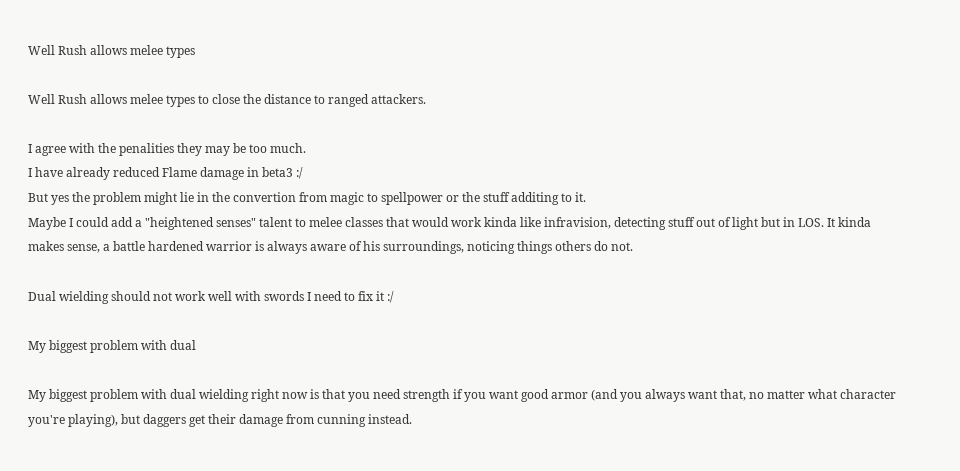Well Rush allows melee types

Well Rush allows melee types to close the distance to ranged attackers.

I agree with the penalities they may be too much.
I have already reduced Flame damage in beta3 :/
But yes the problem might lie in the convertion from magic to spellpower or the stuff additing to it.
Maybe I could add a "heightened senses" talent to melee classes that would work kinda like infravision, detecting stuff out of light but in LOS. It kinda makes sense, a battle hardened warrior is always aware of his surroundings, noticing things others do not.

Dual wielding should not work well with swords I need to fix it :/

My biggest problem with dual

My biggest problem with dual wielding right now is that you need strength if you want good armor (and you always want that, no matter what character you're playing), but daggers get their damage from cunning instead.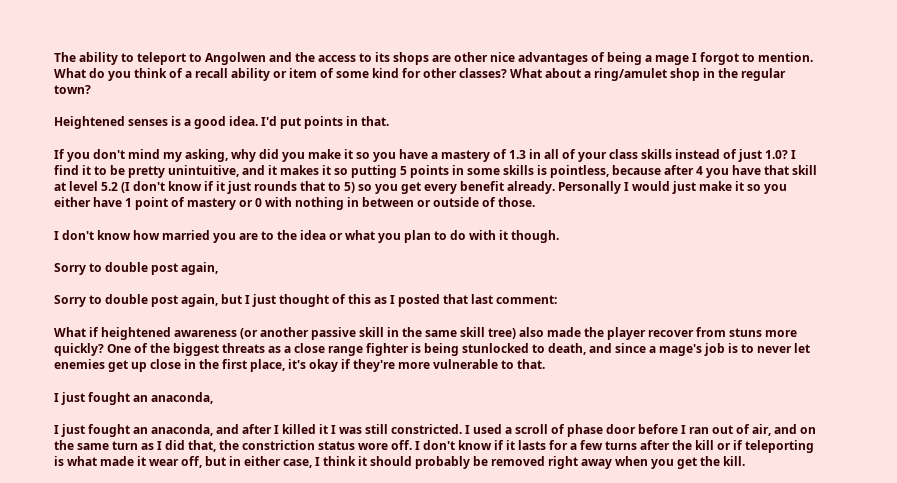The ability to teleport to Angolwen and the access to its shops are other nice advantages of being a mage I forgot to mention. What do you think of a recall ability or item of some kind for other classes? What about a ring/amulet shop in the regular town?

Heightened senses is a good idea. I'd put points in that.

If you don't mind my asking, why did you make it so you have a mastery of 1.3 in all of your class skills instead of just 1.0? I find it to be pretty unintuitive, and it makes it so putting 5 points in some skills is pointless, because after 4 you have that skill at level 5.2 (I don't know if it just rounds that to 5) so you get every benefit already. Personally I would just make it so you either have 1 point of mastery or 0 with nothing in between or outside of those.

I don't know how married you are to the idea or what you plan to do with it though.

Sorry to double post again,

Sorry to double post again, but I just thought of this as I posted that last comment:

What if heightened awareness (or another passive skill in the same skill tree) also made the player recover from stuns more quickly? One of the biggest threats as a close range fighter is being stunlocked to death, and since a mage's job is to never let enemies get up close in the first place, it's okay if they're more vulnerable to that.

I just fought an anaconda,

I just fought an anaconda, and after I killed it I was still constricted. I used a scroll of phase door before I ran out of air, and on the same turn as I did that, the constriction status wore off. I don't know if it lasts for a few turns after the kill or if teleporting is what made it wear off, but in either case, I think it should probably be removed right away when you get the kill.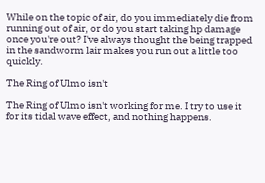While on the topic of air, do you immediately die from running out of air, or do you start taking hp damage once you're out? I've always thought the being trapped in the sandworm lair makes you run out a little too quickly.

The Ring of Ulmo isn't

The Ring of Ulmo isn't working for me. I try to use it for its tidal wave effect, and nothing happens.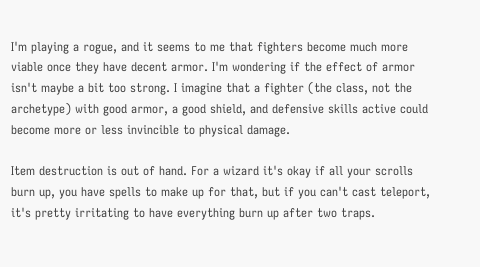I'm playing a rogue, and it seems to me that fighters become much more viable once they have decent armor. I'm wondering if the effect of armor isn't maybe a bit too strong. I imagine that a fighter (the class, not the archetype) with good armor, a good shield, and defensive skills active could become more or less invincible to physical damage.

Item destruction is out of hand. For a wizard it's okay if all your scrolls burn up, you have spells to make up for that, but if you can't cast teleport, it's pretty irritating to have everything burn up after two traps.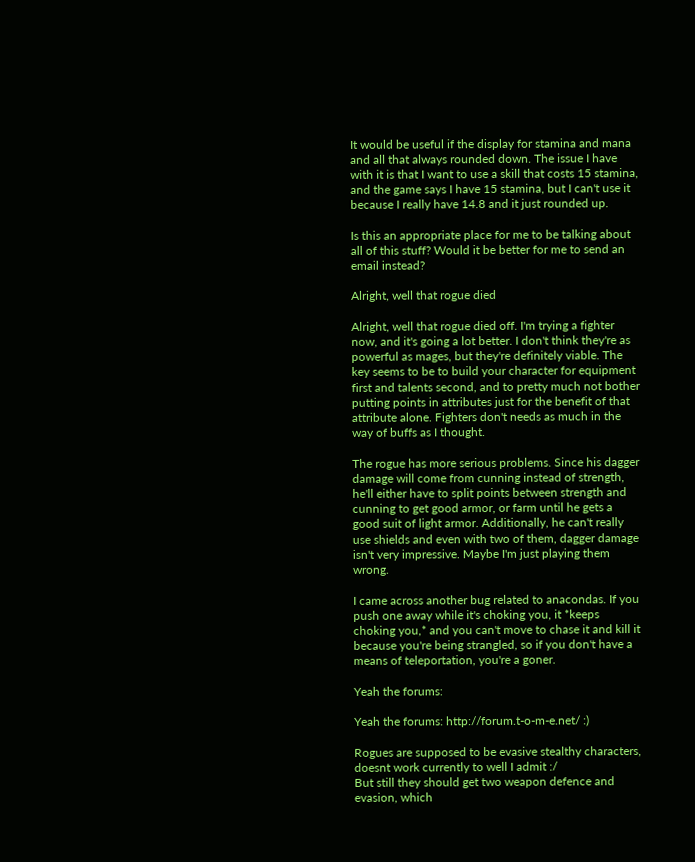It would be useful if the display for stamina and mana and all that always rounded down. The issue I have with it is that I want to use a skill that costs 15 stamina, and the game says I have 15 stamina, but I can't use it because I really have 14.8 and it just rounded up.

Is this an appropriate place for me to be talking about all of this stuff? Would it be better for me to send an email instead?

Alright, well that rogue died

Alright, well that rogue died off. I'm trying a fighter now, and it's going a lot better. I don't think they're as powerful as mages, but they're definitely viable. The key seems to be to build your character for equipment first and talents second, and to pretty much not bother putting points in attributes just for the benefit of that attribute alone. Fighters don't needs as much in the way of buffs as I thought.

The rogue has more serious problems. Since his dagger damage will come from cunning instead of strength, he'll either have to split points between strength and cunning to get good armor, or farm until he gets a good suit of light armor. Additionally, he can't really use shields and even with two of them, dagger damage isn't very impressive. Maybe I'm just playing them wrong.

I came across another bug related to anacondas. If you push one away while it's choking you, it *keeps choking you,* and you can't move to chase it and kill it because you're being strangled, so if you don't have a means of teleportation, you're a goner.

Yeah the forums:

Yeah the forums: http://forum.t-o-m-e.net/ :)

Rogues are supposed to be evasive stealthy characters, doesnt work currently to well I admit :/
But still they should get two weapon defence and evasion, which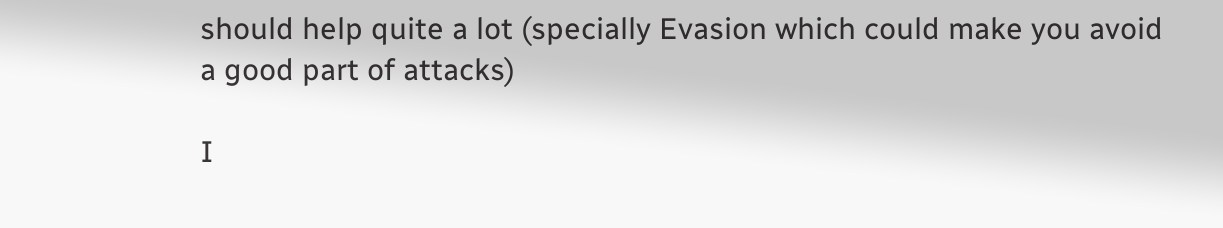should help quite a lot (specially Evasion which could make you avoid a good part of attacks)

I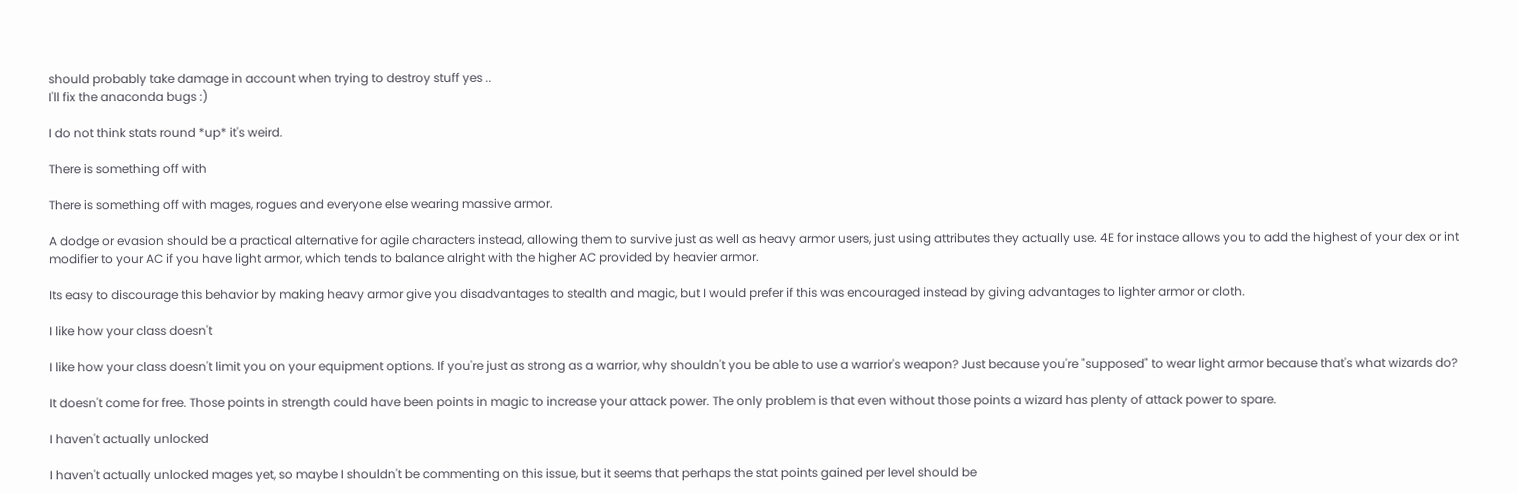should probably take damage in account when trying to destroy stuff yes ..
I'll fix the anaconda bugs :)

I do not think stats round *up* it's weird.

There is something off with

There is something off with mages, rogues and everyone else wearing massive armor.

A dodge or evasion should be a practical alternative for agile characters instead, allowing them to survive just as well as heavy armor users, just using attributes they actually use. 4E for instace allows you to add the highest of your dex or int modifier to your AC if you have light armor, which tends to balance alright with the higher AC provided by heavier armor.

Its easy to discourage this behavior by making heavy armor give you disadvantages to stealth and magic, but I would prefer if this was encouraged instead by giving advantages to lighter armor or cloth.

I like how your class doesn't

I like how your class doesn't limit you on your equipment options. If you're just as strong as a warrior, why shouldn't you be able to use a warrior's weapon? Just because you're "supposed" to wear light armor because that's what wizards do?

It doesn't come for free. Those points in strength could have been points in magic to increase your attack power. The only problem is that even without those points a wizard has plenty of attack power to spare.

I haven't actually unlocked

I haven't actually unlocked mages yet, so maybe I shouldn't be commenting on this issue, but it seems that perhaps the stat points gained per level should be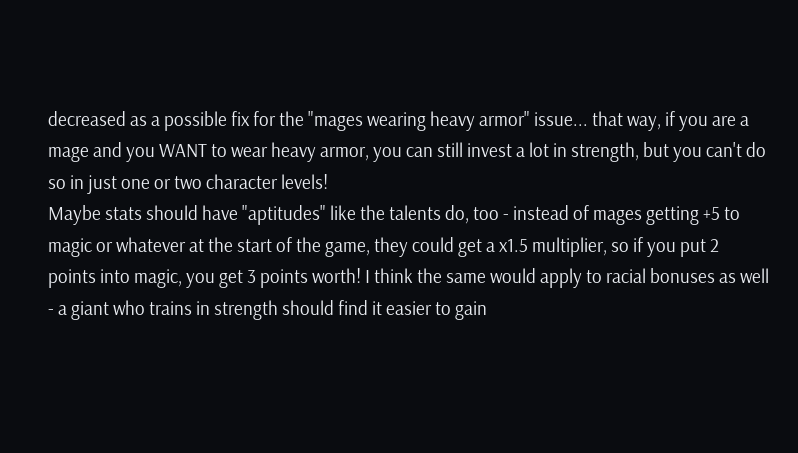decreased as a possible fix for the "mages wearing heavy armor" issue... that way, if you are a mage and you WANT to wear heavy armor, you can still invest a lot in strength, but you can't do so in just one or two character levels!
Maybe stats should have "aptitudes" like the talents do, too - instead of mages getting +5 to magic or whatever at the start of the game, they could get a x1.5 multiplier, so if you put 2 points into magic, you get 3 points worth! I think the same would apply to racial bonuses as well - a giant who trains in strength should find it easier to gain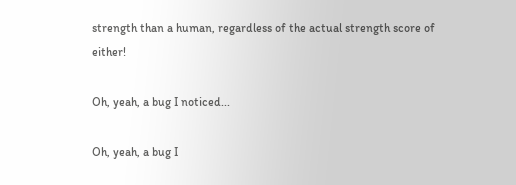strength than a human, regardless of the actual strength score of either!

Oh, yeah, a bug I noticed...

Oh, yeah, a bug I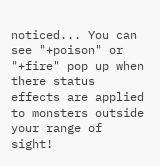noticed... You can see "+poison" or "+fire" pop up when there status effects are applied to monsters outside your range of sight!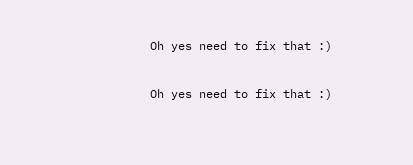Oh yes need to fix that :)

Oh yes need to fix that :)